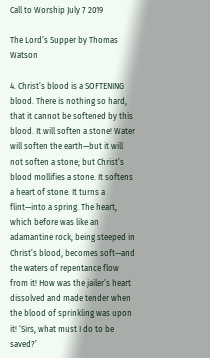Call to Worship July 7 2019

The Lord’s Supper by Thomas Watson

4. Christ’s blood is a SOFTENING blood. There is nothing so hard, that it cannot be softened by this blood. It will soften a stone! Water will soften the earth—but it will not soften a stone; but Christ’s blood mollifies a stone. It softens a heart of stone. It turns a flint—into a spring. The heart, which before was like an adamantine rock, being steeped in Christ’s blood, becomes soft—and the waters of repentance flow from it! How was the jailer’s heart dissolved and made tender when the blood of sprinkling was upon it! ‘Sirs, what must I do to be saved?’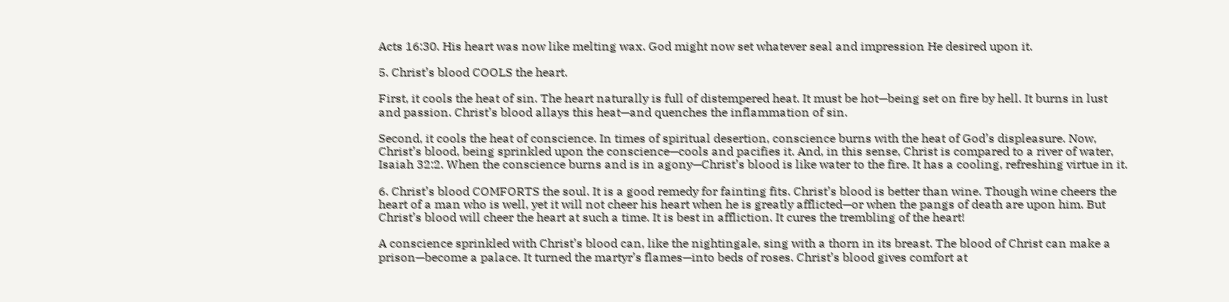Acts 16:30. His heart was now like melting wax. God might now set whatever seal and impression He desired upon it.

5. Christ’s blood COOLS the heart.

First, it cools the heat of sin. The heart naturally is full of distempered heat. It must be hot—being set on fire by hell. It burns in lust and passion. Christ’s blood allays this heat—and quenches the inflammation of sin.

Second, it cools the heat of conscience. In times of spiritual desertion, conscience burns with the heat of God’s displeasure. Now, Christ’s blood, being sprinkled upon the conscience—cools and pacifies it. And, in this sense, Christ is compared to a river of water, Isaiah 32:2. When the conscience burns and is in agony—Christ’s blood is like water to the fire. It has a cooling, refreshing virtue in it.

6. Christ’s blood COMFORTS the soul. It is a good remedy for fainting fits. Christ’s blood is better than wine. Though wine cheers the heart of a man who is well, yet it will not cheer his heart when he is greatly afflicted—or when the pangs of death are upon him. But Christ’s blood will cheer the heart at such a time. It is best in affliction. It cures the trembling of the heart!

A conscience sprinkled with Christ’s blood can, like the nightingale, sing with a thorn in its breast. The blood of Christ can make a prison—become a palace. It turned the martyr’s flames—into beds of roses. Christ’s blood gives comfort at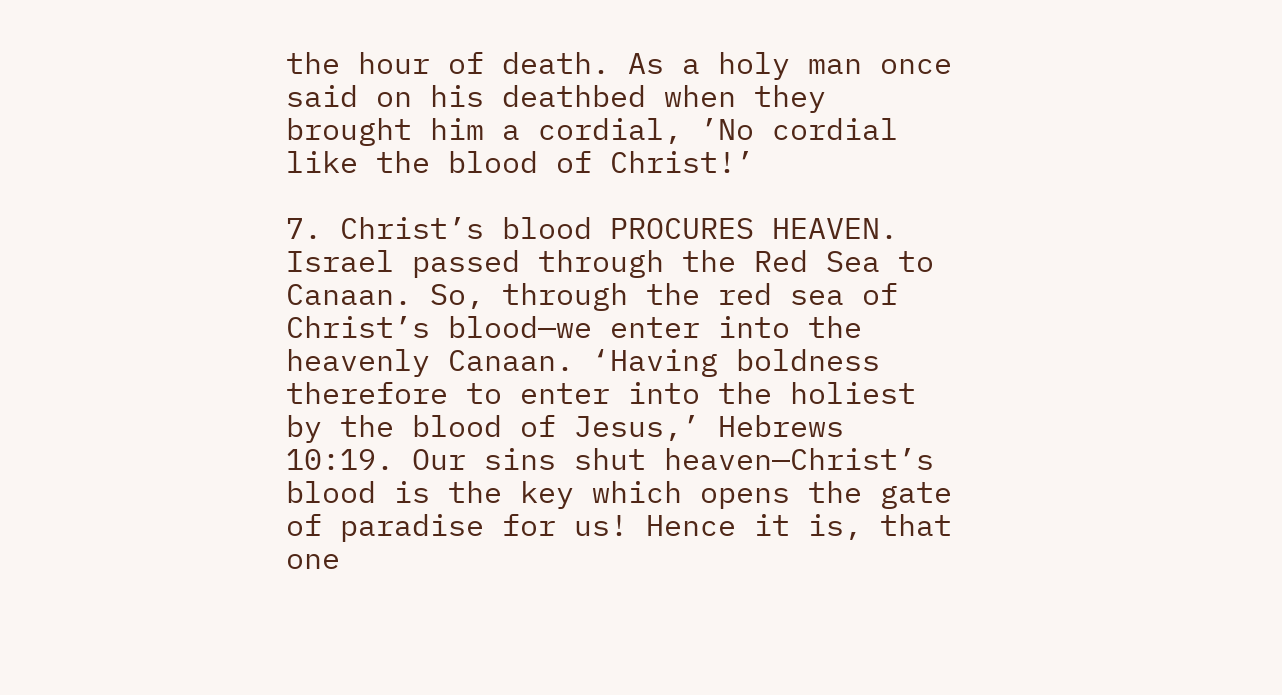the hour of death. As a holy man once said on his deathbed when they brought him a cordial, ’No cordial like the blood of Christ!’

7. Christ’s blood PROCURES HEAVEN. Israel passed through the Red Sea to Canaan. So, through the red sea of Christ’s blood—we enter into the heavenly Canaan. ‘Having boldness therefore to enter into the holiest by the blood of Jesus,’ Hebrews 10:19. Our sins shut heaven—Christ’s blood is the key which opens the gate of paradise for us! Hence it is, that one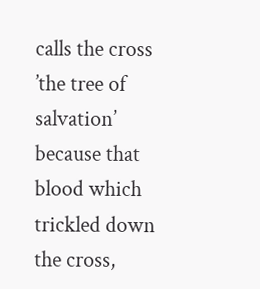calls the cross ’the tree of salvation’ because that blood which trickled down the cross,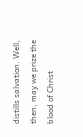distills salvation. Well, then, may we prize the blood of Christ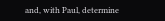and, with Paul, determine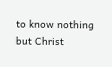to know nothing but Christ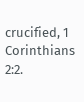crucified, 1 Corinthians 2:2.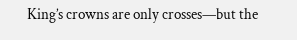King’s crowns are only crosses—but the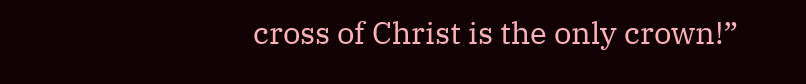cross of Christ is the only crown!”